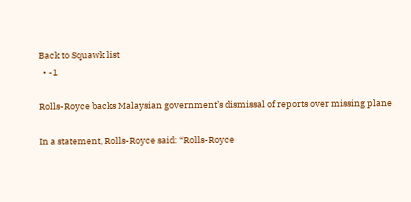Back to Squawk list
  • -1

Rolls-Royce backs Malaysian government’s dismissal of reports over missing plane

In a statement, Rolls-Royce said: “Rolls-Royce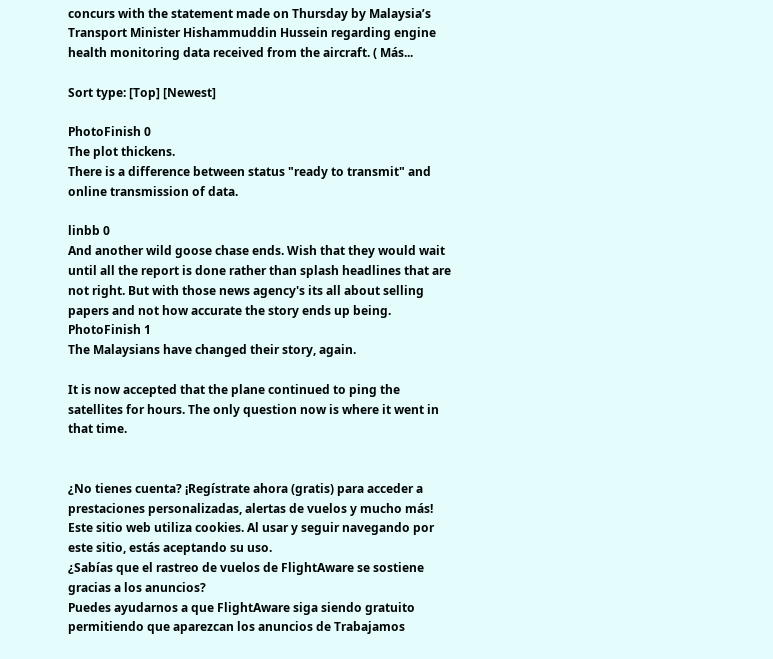concurs with the statement made on Thursday by Malaysia’s Transport Minister Hishammuddin Hussein regarding engine health monitoring data received from the aircraft. ( Más...

Sort type: [Top] [Newest]

PhotoFinish 0
The plot thickens.
There is a difference between status "ready to transmit" and online transmission of data.

linbb 0
And another wild goose chase ends. Wish that they would wait until all the report is done rather than splash headlines that are not right. But with those news agency's its all about selling papers and not how accurate the story ends up being.
PhotoFinish 1
The Malaysians have changed their story, again.

It is now accepted that the plane continued to ping the satellites for hours. The only question now is where it went in that time.


¿No tienes cuenta? ¡Regístrate ahora (gratis) para acceder a prestaciones personalizadas, alertas de vuelos y mucho más!
Este sitio web utiliza cookies. Al usar y seguir navegando por este sitio, estás aceptando su uso.
¿Sabías que el rastreo de vuelos de FlightAware se sostiene gracias a los anuncios?
Puedes ayudarnos a que FlightAware siga siendo gratuito permitiendo que aparezcan los anuncios de Trabajamos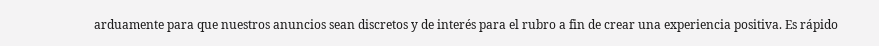arduamente para que nuestros anuncios sean discretos y de interés para el rubro a fin de crear una experiencia positiva. Es rápido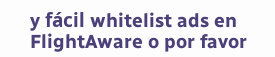y fácil whitelist ads en FlightAware o por favor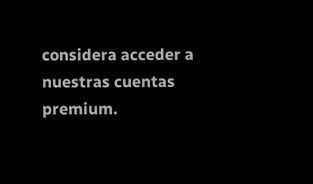considera acceder a nuestras cuentas premium.